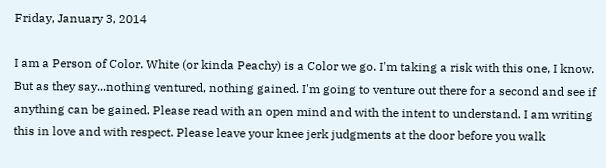Friday, January 3, 2014

I am a Person of Color. White (or kinda Peachy) is a Color we go. I'm taking a risk with this one, I know. But as they say...nothing ventured, nothing gained. I'm going to venture out there for a second and see if anything can be gained. Please read with an open mind and with the intent to understand. I am writing this in love and with respect. Please leave your knee jerk judgments at the door before you walk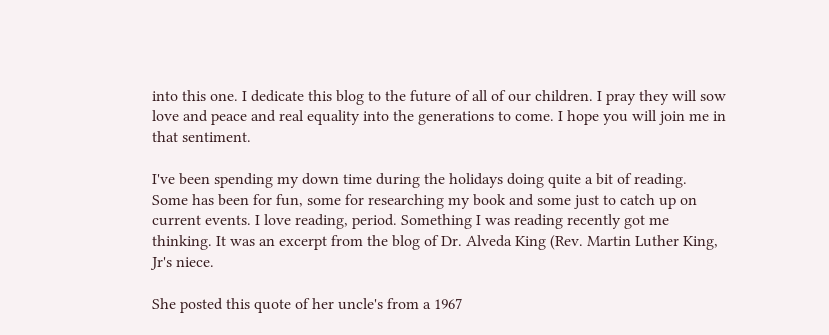into this one. I dedicate this blog to the future of all of our children. I pray they will sow love and peace and real equality into the generations to come. I hope you will join me in that sentiment.

I've been spending my down time during the holidays doing quite a bit of reading. Some has been for fun, some for researching my book and some just to catch up on current events. I love reading, period. Something I was reading recently got me thinking. It was an excerpt from the blog of Dr. Alveda King (Rev. Martin Luther King, Jr's niece.

She posted this quote of her uncle's from a 1967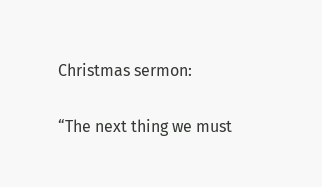Christmas sermon:

“The next thing we must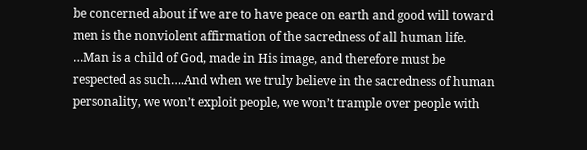be concerned about if we are to have peace on earth and good will toward men is the nonviolent affirmation of the sacredness of all human life. …Man is a child of God, made in His image, and therefore must be respected as such….And when we truly believe in the sacredness of human personality, we won’t exploit people, we won’t trample over people with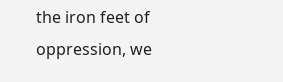the iron feet of oppression, we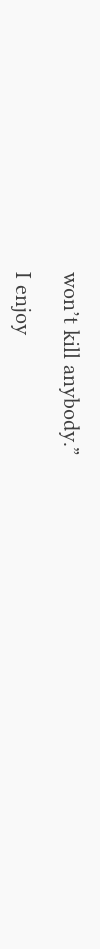won’t kill anybody.”

I enjoy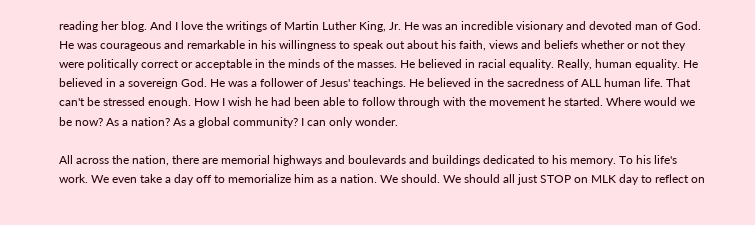reading her blog. And I love the writings of Martin Luther King, Jr. He was an incredible visionary and devoted man of God. He was courageous and remarkable in his willingness to speak out about his faith, views and beliefs whether or not they were politically correct or acceptable in the minds of the masses. He believed in racial equality. Really, human equality. He believed in a sovereign God. He was a follower of Jesus' teachings. He believed in the sacredness of ALL human life. That can't be stressed enough. How I wish he had been able to follow through with the movement he started. Where would we be now? As a nation? As a global community? I can only wonder.

All across the nation, there are memorial highways and boulevards and buildings dedicated to his memory. To his life's work. We even take a day off to memorialize him as a nation. We should. We should all just STOP on MLK day to reflect on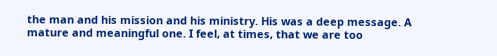the man and his mission and his ministry. His was a deep message. A mature and meaningful one. I feel, at times, that we are too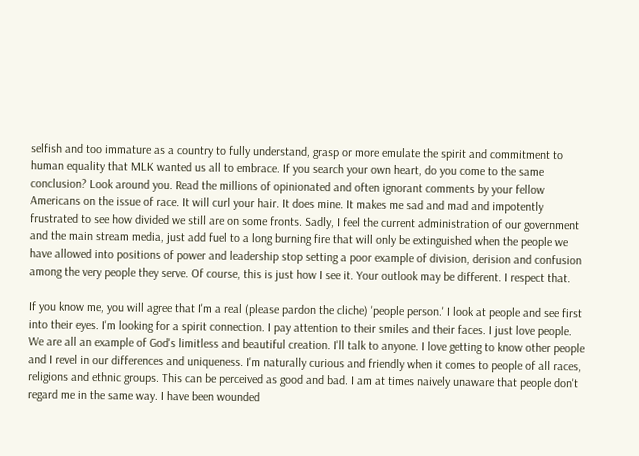selfish and too immature as a country to fully understand, grasp or more emulate the spirit and commitment to human equality that MLK wanted us all to embrace. If you search your own heart, do you come to the same conclusion? Look around you. Read the millions of opinionated and often ignorant comments by your fellow Americans on the issue of race. It will curl your hair. It does mine. It makes me sad and mad and impotently frustrated to see how divided we still are on some fronts. Sadly, I feel the current administration of our government and the main stream media, just add fuel to a long burning fire that will only be extinguished when the people we have allowed into positions of power and leadership stop setting a poor example of division, derision and confusion among the very people they serve. Of course, this is just how I see it. Your outlook may be different. I respect that.

If you know me, you will agree that I'm a real (please pardon the cliche) 'people person.' I look at people and see first into their eyes. I'm looking for a spirit connection. I pay attention to their smiles and their faces. I just love people. We are all an example of God's limitless and beautiful creation. I'll talk to anyone. I love getting to know other people and I revel in our differences and uniqueness. I'm naturally curious and friendly when it comes to people of all races, religions and ethnic groups. This can be perceived as good and bad. I am at times naively unaware that people don't regard me in the same way. I have been wounded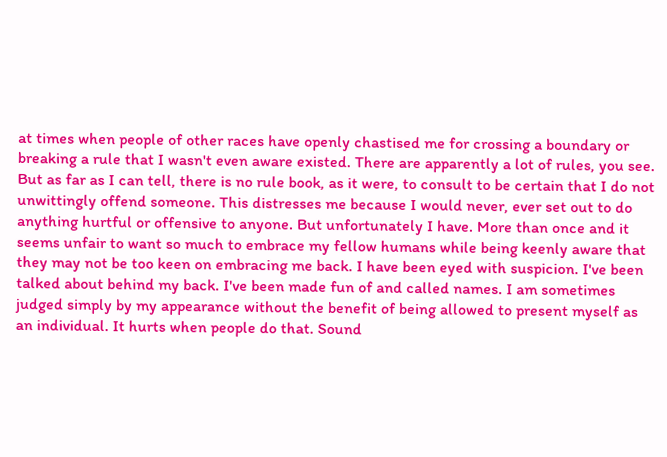at times when people of other races have openly chastised me for crossing a boundary or breaking a rule that I wasn't even aware existed. There are apparently a lot of rules, you see. But as far as I can tell, there is no rule book, as it were, to consult to be certain that I do not unwittingly offend someone. This distresses me because I would never, ever set out to do anything hurtful or offensive to anyone. But unfortunately I have. More than once and it seems unfair to want so much to embrace my fellow humans while being keenly aware that they may not be too keen on embracing me back. I have been eyed with suspicion. I've been talked about behind my back. I've been made fun of and called names. I am sometimes judged simply by my appearance without the benefit of being allowed to present myself as an individual. It hurts when people do that. Sound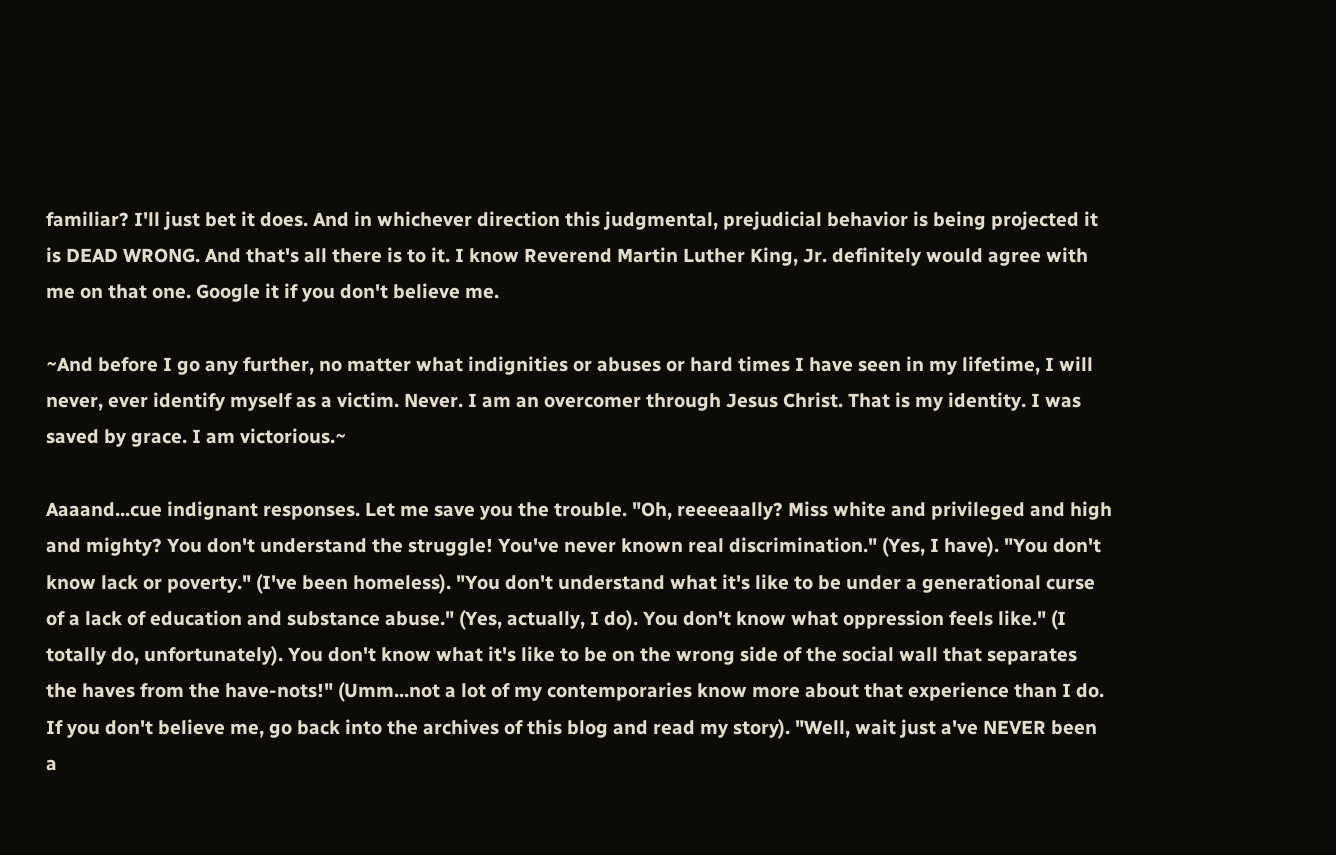familiar? I'll just bet it does. And in whichever direction this judgmental, prejudicial behavior is being projected it is DEAD WRONG. And that's all there is to it. I know Reverend Martin Luther King, Jr. definitely would agree with me on that one. Google it if you don't believe me.

~And before I go any further, no matter what indignities or abuses or hard times I have seen in my lifetime, I will never, ever identify myself as a victim. Never. I am an overcomer through Jesus Christ. That is my identity. I was saved by grace. I am victorious.~

Aaaand...cue indignant responses. Let me save you the trouble. "Oh, reeeeaally? Miss white and privileged and high and mighty? You don't understand the struggle! You've never known real discrimination." (Yes, I have). "You don't know lack or poverty." (I've been homeless). "You don't understand what it's like to be under a generational curse of a lack of education and substance abuse." (Yes, actually, I do). You don't know what oppression feels like." (I totally do, unfortunately). You don't know what it's like to be on the wrong side of the social wall that separates the haves from the have-nots!" (Umm...not a lot of my contemporaries know more about that experience than I do. If you don't believe me, go back into the archives of this blog and read my story). "Well, wait just a've NEVER been a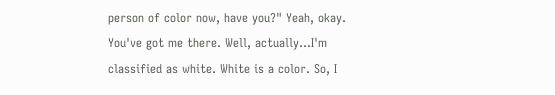person of color now, have you?" Yeah, okay. You've got me there. Well, actually...I'm classified as white. White is a color. So, I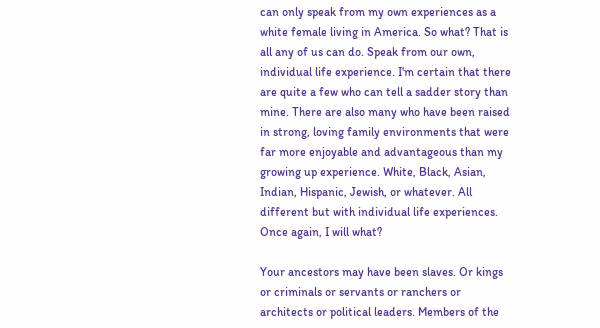can only speak from my own experiences as a white female living in America. So what? That is all any of us can do. Speak from our own, individual life experience. I'm certain that there are quite a few who can tell a sadder story than mine. There are also many who have been raised in strong, loving family environments that were far more enjoyable and advantageous than my growing up experience. White, Black, Asian, Indian, Hispanic, Jewish, or whatever. All different but with individual life experiences. Once again, I will what?

Your ancestors may have been slaves. Or kings or criminals or servants or ranchers or architects or political leaders. Members of the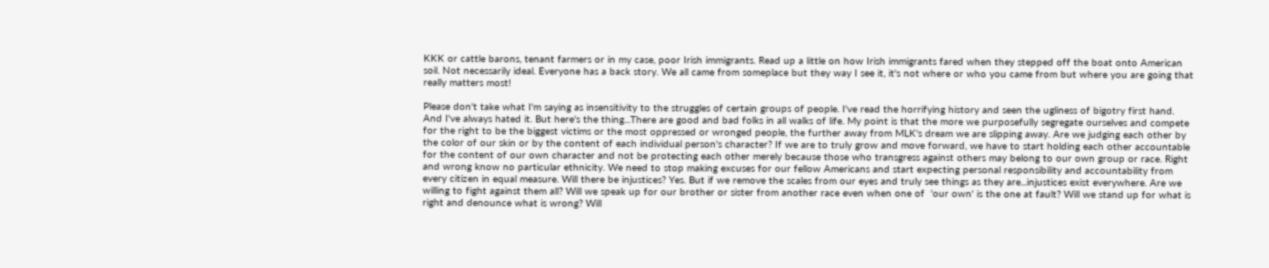KKK or cattle barons, tenant farmers or in my case, poor Irish immigrants. Read up a little on how Irish immigrants fared when they stepped off the boat onto American soil. Not necessarily ideal. Everyone has a back story. We all came from someplace but they way I see it, it's not where or who you came from but where you are going that really matters most!

Please don't take what I'm saying as insensitivity to the struggles of certain groups of people. I've read the horrifying history and seen the ugliness of bigotry first hand. And I've always hated it. But here's the thing...There are good and bad folks in all walks of life. My point is that the more we purposefully segregate ourselves and compete for the right to be the biggest victims or the most oppressed or wronged people, the further away from MLK's dream we are slipping away. Are we judging each other by the color of our skin or by the content of each individual person's character? If we are to truly grow and move forward, we have to start holding each other accountable for the content of our own character and not be protecting each other merely because those who transgress against others may belong to our own group or race. Right and wrong know no particular ethnicity. We need to stop making excuses for our fellow Americans and start expecting personal responsibility and accountability from every citizen in equal measure. Will there be injustices? Yes. But if we remove the scales from our eyes and truly see things as they are...injustices exist everywhere. Are we willing to fight against them all? Will we speak up for our brother or sister from another race even when one of  'our own' is the one at fault? Will we stand up for what is right and denounce what is wrong? Will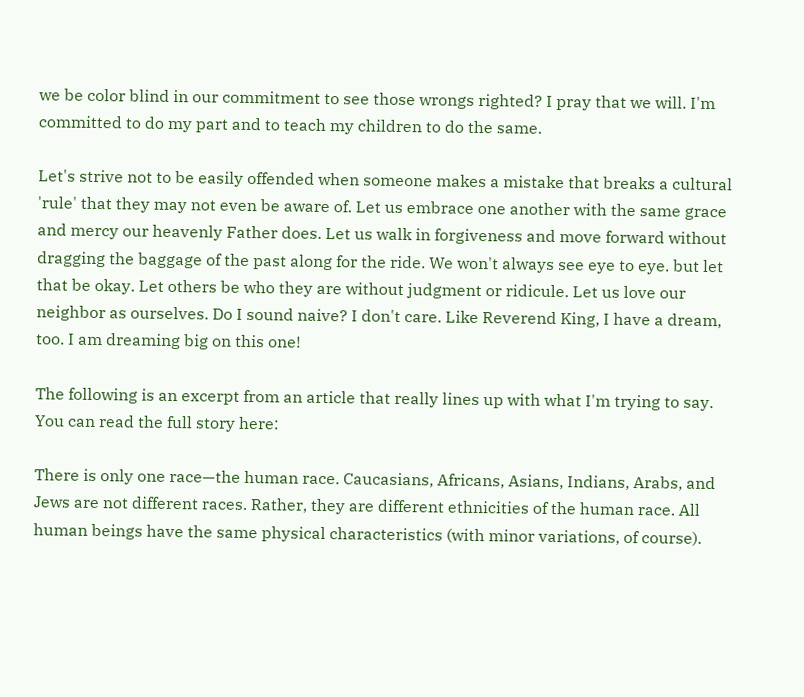we be color blind in our commitment to see those wrongs righted? I pray that we will. I'm committed to do my part and to teach my children to do the same.

Let's strive not to be easily offended when someone makes a mistake that breaks a cultural 'rule' that they may not even be aware of. Let us embrace one another with the same grace and mercy our heavenly Father does. Let us walk in forgiveness and move forward without dragging the baggage of the past along for the ride. We won't always see eye to eye. but let that be okay. Let others be who they are without judgment or ridicule. Let us love our neighbor as ourselves. Do I sound naive? I don't care. Like Reverend King, I have a dream, too. I am dreaming big on this one!

The following is an excerpt from an article that really lines up with what I'm trying to say. You can read the full story here:

There is only one race—the human race. Caucasians, Africans, Asians, Indians, Arabs, and Jews are not different races. Rather, they are different ethnicities of the human race. All human beings have the same physical characteristics (with minor variations, of course).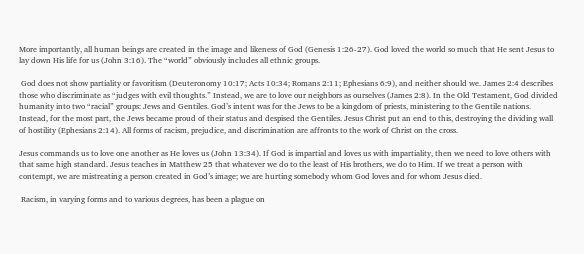More importantly, all human beings are created in the image and likeness of God (Genesis 1:26-27). God loved the world so much that He sent Jesus to lay down His life for us (John 3:16). The “world” obviously includes all ethnic groups.

 God does not show partiality or favoritism (Deuteronomy 10:17; Acts 10:34; Romans 2:11; Ephesians 6:9), and neither should we. James 2:4 describes those who discriminate as “judges with evil thoughts.” Instead, we are to love our neighbors as ourselves (James 2:8). In the Old Testament, God divided humanity into two “racial” groups: Jews and Gentiles. God’s intent was for the Jews to be a kingdom of priests, ministering to the Gentile nations. Instead, for the most part, the Jews became proud of their status and despised the Gentiles. Jesus Christ put an end to this, destroying the dividing wall of hostility (Ephesians 2:14). All forms of racism, prejudice, and discrimination are affronts to the work of Christ on the cross.

Jesus commands us to love one another as He loves us (John 13:34). If God is impartial and loves us with impartiality, then we need to love others with that same high standard. Jesus teaches in Matthew 25 that whatever we do to the least of His brothers, we do to Him. If we treat a person with contempt, we are mistreating a person created in God’s image; we are hurting somebody whom God loves and for whom Jesus died.

 Racism, in varying forms and to various degrees, has been a plague on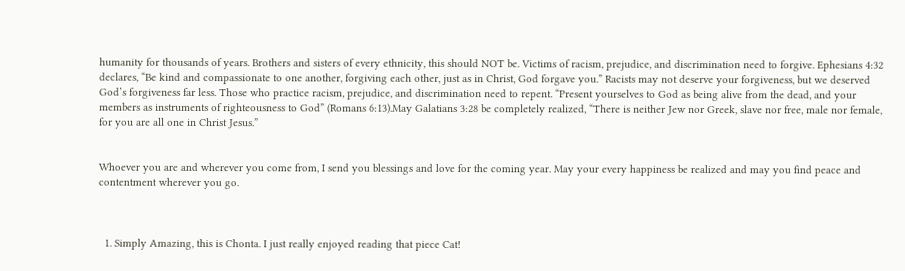humanity for thousands of years. Brothers and sisters of every ethnicity, this should NOT be. Victims of racism, prejudice, and discrimination need to forgive. Ephesians 4:32 declares, “Be kind and compassionate to one another, forgiving each other, just as in Christ, God forgave you.” Racists may not deserve your forgiveness, but we deserved God’s forgiveness far less. Those who practice racism, prejudice, and discrimination need to repent. “Present yourselves to God as being alive from the dead, and your members as instruments of righteousness to God” (Romans 6:13).May Galatians 3:28 be completely realized, “There is neither Jew nor Greek, slave nor free, male nor female, for you are all one in Christ Jesus.”


Whoever you are and wherever you come from, I send you blessings and love for the coming year. May your every happiness be realized and may you find peace and contentment wherever you go.



  1. Simply Amazing, this is Chonta. I just really enjoyed reading that piece Cat!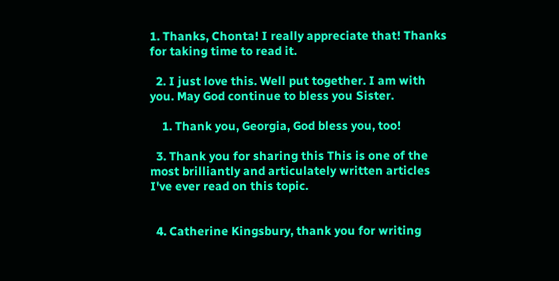1. Thanks, Chonta! I really appreciate that! Thanks for taking time to read it.

  2. I just love this. Well put together. I am with you. May God continue to bless you Sister.

    1. Thank you, Georgia, God bless you, too!

  3. Thank you for sharing this This is one of the most brilliantly and articulately written articles I've ever read on this topic.


  4. Catherine Kingsbury, thank you for writing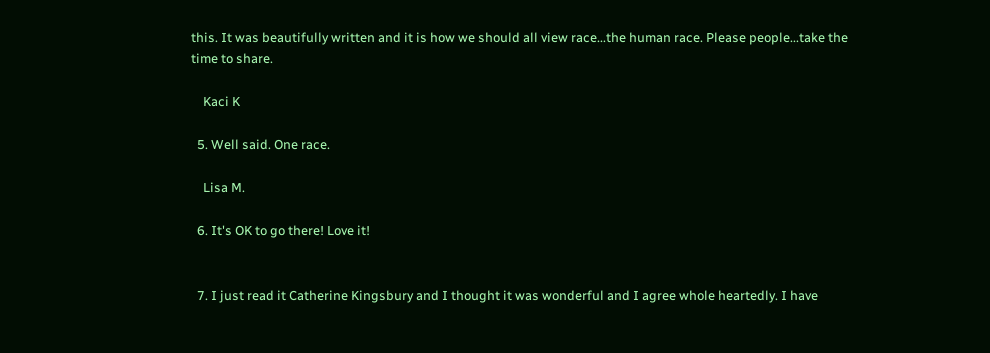this. It was beautifully written and it is how we should all view race...the human race. Please people...take the time to share.

    Kaci K

  5. Well said. One race.

    Lisa M.

  6. It's OK to go there! Love it!


  7. I just read it Catherine Kingsbury and I thought it was wonderful and I agree whole heartedly. I have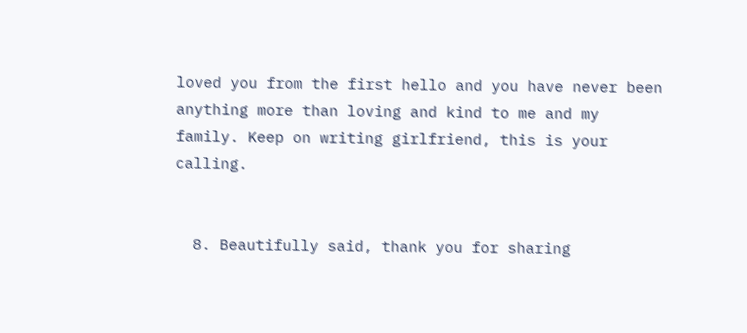loved you from the first hello and you have never been anything more than loving and kind to me and my family. Keep on writing girlfriend, this is your calling.


  8. Beautifully said, thank you for sharing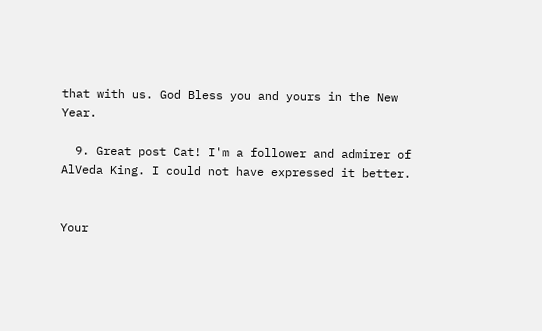that with us. God Bless you and yours in the New Year.

  9. Great post Cat! I'm a follower and admirer of AlVeda King. I could not have expressed it better.


Your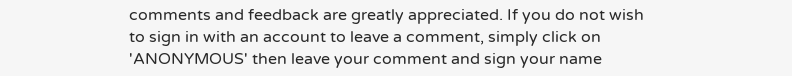comments and feedback are greatly appreciated. If you do not wish to sign in with an account to leave a comment, simply click on 'ANONYMOUS' then leave your comment and sign your name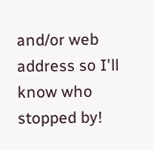and/or web address so I'll know who stopped by!